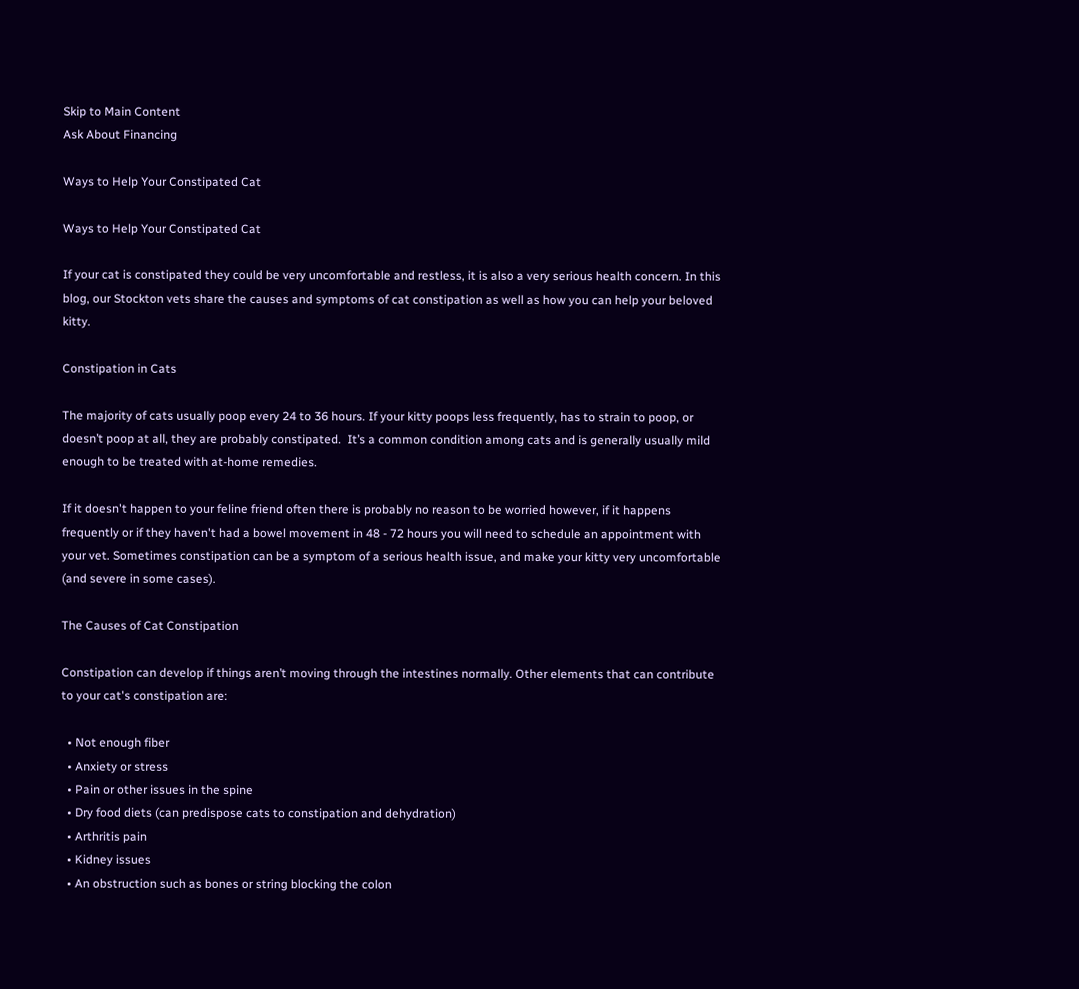Skip to Main Content
Ask About Financing

Ways to Help Your Constipated Cat

Ways to Help Your Constipated Cat

If your cat is constipated they could be very uncomfortable and restless, it is also a very serious health concern. In this blog, our Stockton vets share the causes and symptoms of cat constipation as well as how you can help your beloved kitty.

Constipation in Cats

The majority of cats usually poop every 24 to 36 hours. If your kitty poops less frequently, has to strain to poop, or doesn’t poop at all, they are probably constipated.  It’s a common condition among cats and is generally usually mild enough to be treated with at-home remedies.

If it doesn't happen to your feline friend often there is probably no reason to be worried however, if it happens frequently or if they haven't had a bowel movement in 48 - 72 hours you will need to schedule an appointment with your vet. Sometimes constipation can be a symptom of a serious health issue, and make your kitty very uncomfortable (and severe in some cases).

The Causes of Cat Constipation

Constipation can develop if things aren’t moving through the intestines normally. Other elements that can contribute to your cat's constipation are:

  • Not enough fiber
  • Anxiety or stress
  • Pain or other issues in the spine
  • Dry food diets (can predispose cats to constipation and dehydration)
  • Arthritis pain
  • Kidney issues
  • An obstruction such as bones or string blocking the colon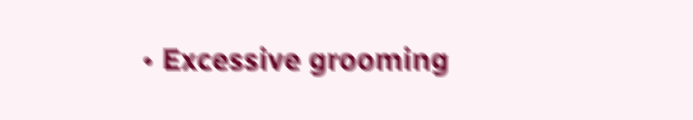• Excessive grooming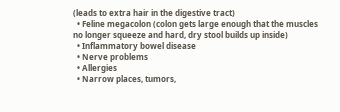(leads to extra hair in the digestive tract)
  • Feline megacolon (colon gets large enough that the muscles no longer squeeze and hard, dry stool builds up inside)
  • Inflammatory bowel disease
  • Nerve problems
  • Allergies
  • Narrow places, tumors,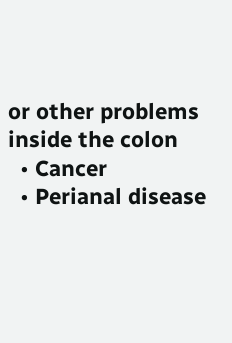or other problems inside the colon
  • Cancer
  • Perianal disease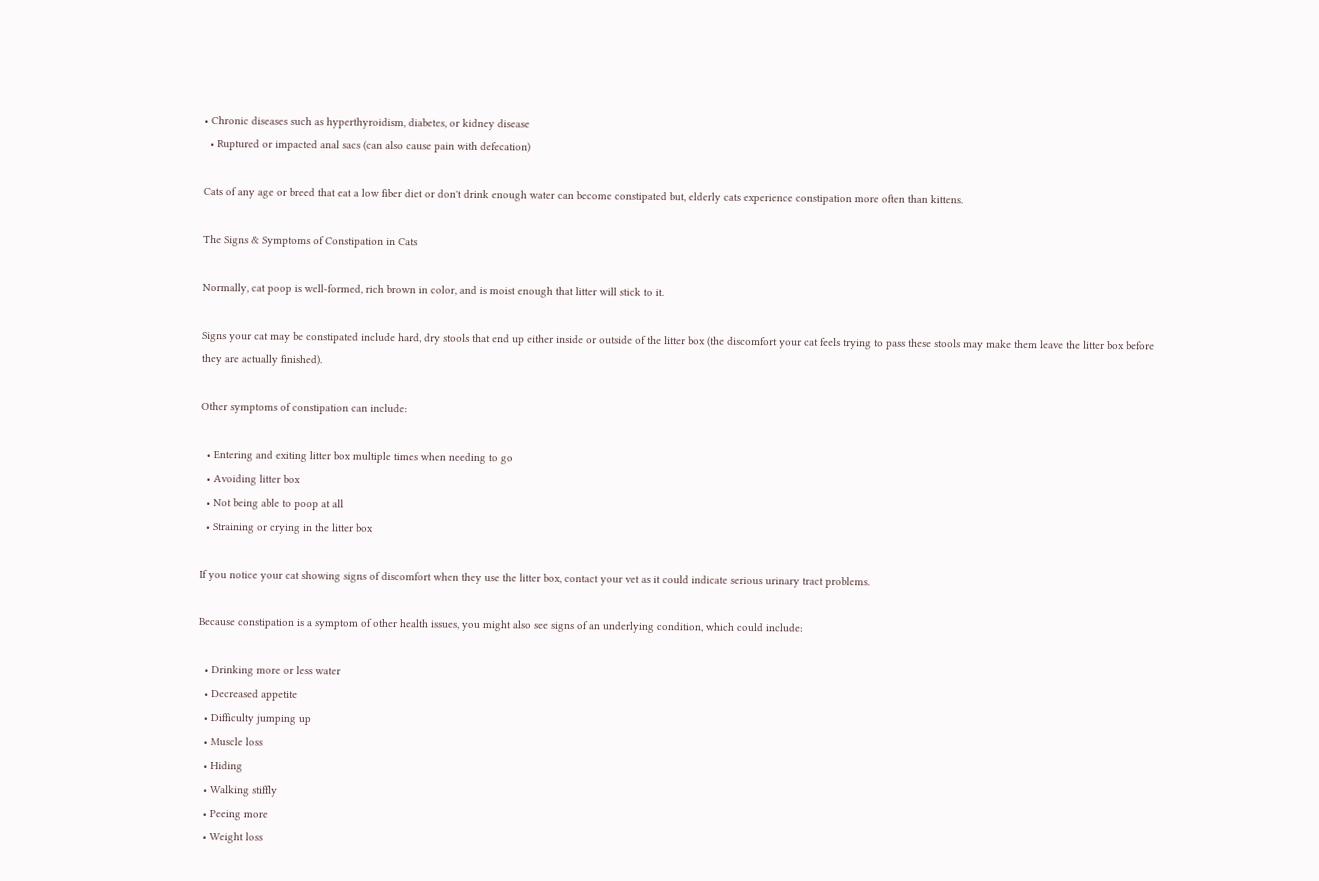• Chronic diseases such as hyperthyroidism, diabetes, or kidney disease
  • Ruptured or impacted anal sacs (can also cause pain with defecation)

Cats of any age or breed that eat a low fiber diet or don't drink enough water can become constipated but, elderly cats experience constipation more often than kittens.

The Signs & Symptoms of Constipation in Cats

Normally, cat poop is well-formed, rich brown in color, and is moist enough that litter will stick to it.

Signs your cat may be constipated include hard, dry stools that end up either inside or outside of the litter box (the discomfort your cat feels trying to pass these stools may make them leave the litter box before they are actually finished).

Other symptoms of constipation can include:

  • Entering and exiting litter box multiple times when needing to go
  • Avoiding litter box
  • Not being able to poop at all
  • Straining or crying in the litter box

If you notice your cat showing signs of discomfort when they use the litter box, contact your vet as it could indicate serious urinary tract problems.

Because constipation is a symptom of other health issues, you might also see signs of an underlying condition, which could include:

  • Drinking more or less water
  • Decreased appetite
  • Difficulty jumping up
  • Muscle loss
  • Hiding
  • Walking stiffly
  • Peeing more
  • Weight loss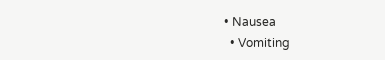• Nausea
  • Vomiting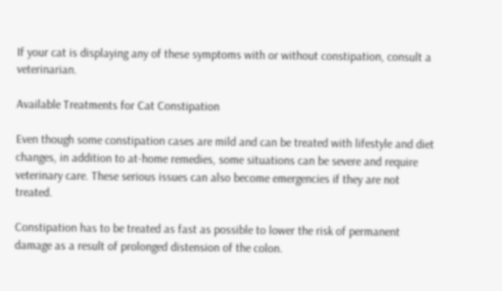If your cat is displaying any of these symptoms with or without constipation, consult a veterinarian.

Available Treatments for Cat Constipation

Even though some constipation cases are mild and can be treated with lifestyle and diet changes, in addition to at-home remedies, some situations can be severe and require veterinary care. These serious issues can also become emergencies if they are not treated.

Constipation has to be treated as fast as possible to lower the risk of permanent damage as a result of prolonged distension of the colon.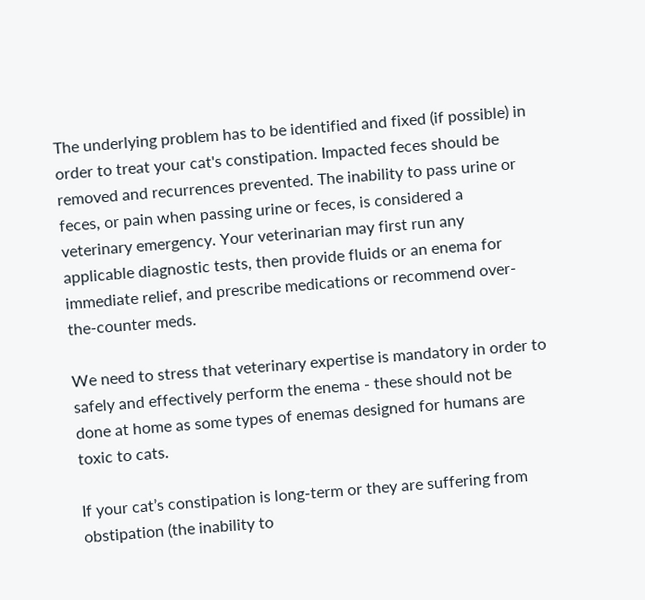The underlying problem has to be identified and fixed (if possible) in order to treat your cat's constipation. Impacted feces should be removed and recurrences prevented. The inability to pass urine or feces, or pain when passing urine or feces, is considered a veterinary emergency. Your veterinarian may first run any applicable diagnostic tests, then provide fluids or an enema for immediate relief, and prescribe medications or recommend over-the-counter meds.

We need to stress that veterinary expertise is mandatory in order to safely and effectively perform the enema - these should not be done at home as some types of enemas designed for humans are toxic to cats.

If your cat’s constipation is long-term or they are suffering from obstipation (the inability to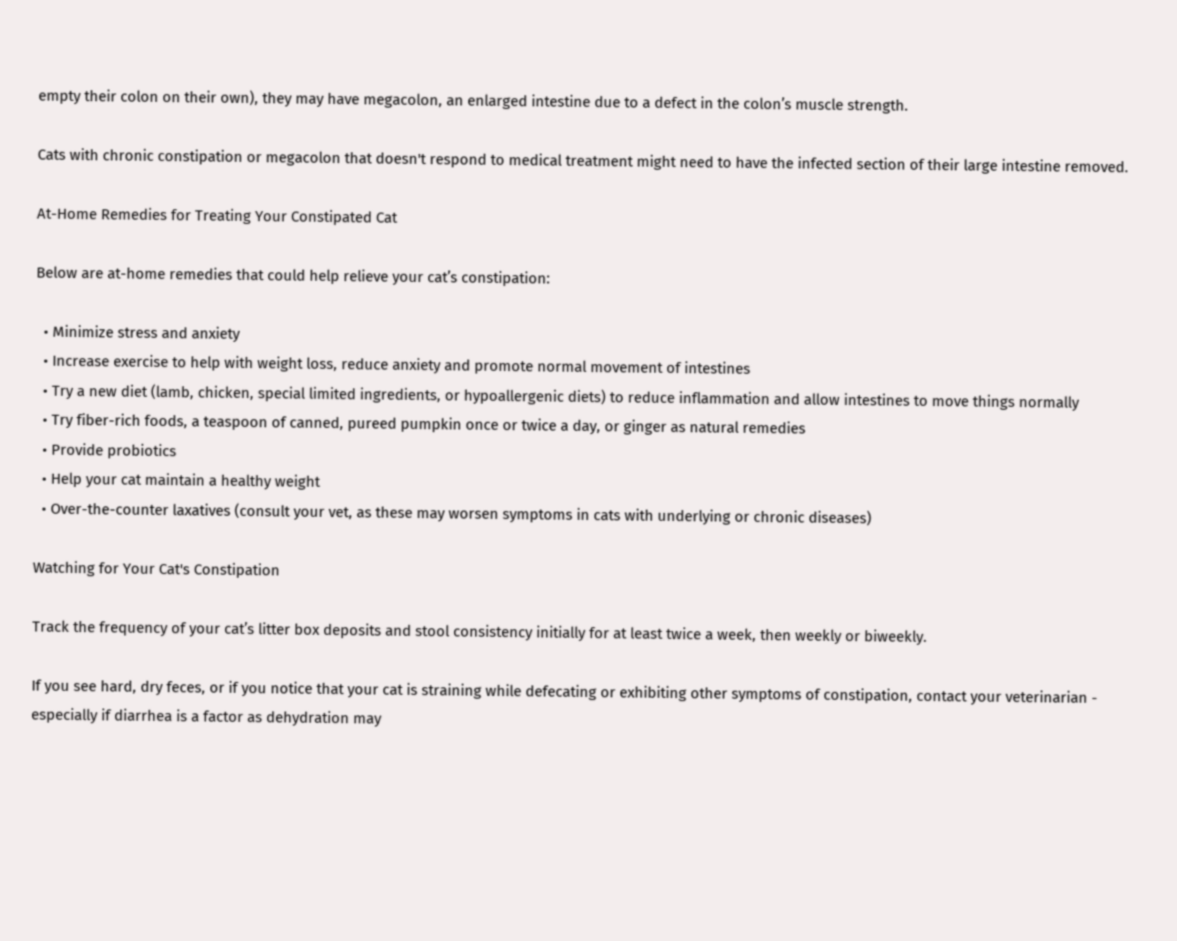empty their colon on their own), they may have megacolon, an enlarged intestine due to a defect in the colon’s muscle strength.

Cats with chronic constipation or megacolon that doesn't respond to medical treatment might need to have the infected section of their large intestine removed.

At-Home Remedies for Treating Your Constipated Cat

Below are at-home remedies that could help relieve your cat’s constipation:

  • Minimize stress and anxiety
  • Increase exercise to help with weight loss, reduce anxiety and promote normal movement of intestines
  • Try a new diet (lamb, chicken, special limited ingredients, or hypoallergenic diets) to reduce inflammation and allow intestines to move things normally
  • Try fiber-rich foods, a teaspoon of canned, pureed pumpkin once or twice a day, or ginger as natural remedies
  • Provide probiotics
  • Help your cat maintain a healthy weight
  • Over-the-counter laxatives (consult your vet, as these may worsen symptoms in cats with underlying or chronic diseases)

Watching for Your Cat's Constipation

Track the frequency of your cat’s litter box deposits and stool consistency initially for at least twice a week, then weekly or biweekly.

If you see hard, dry feces, or if you notice that your cat is straining while defecating or exhibiting other symptoms of constipation, contact your veterinarian - especially if diarrhea is a factor as dehydration may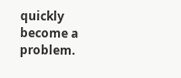quickly become a problem.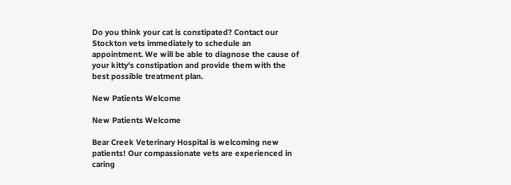Do you think your cat is constipated? Contact our Stockton vets immediately to schedule an appointment. We will be able to diagnose the cause of your kitty's constipation and provide them with the best possible treatment plan.

New Patients Welcome

New Patients Welcome

Bear Creek Veterinary Hospital is welcoming new patients! Our compassionate vets are experienced in caring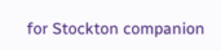for Stockton companion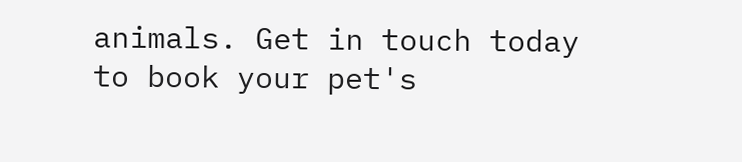animals. Get in touch today to book your pet's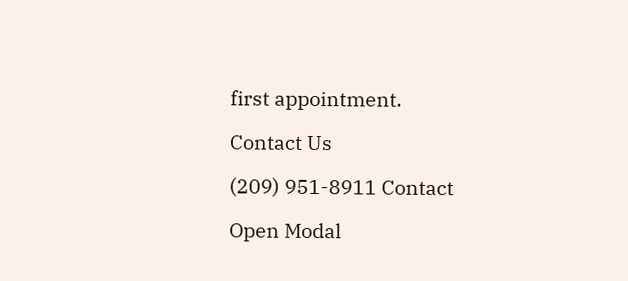first appointment.

Contact Us

(209) 951-8911 Contact

Open Modal